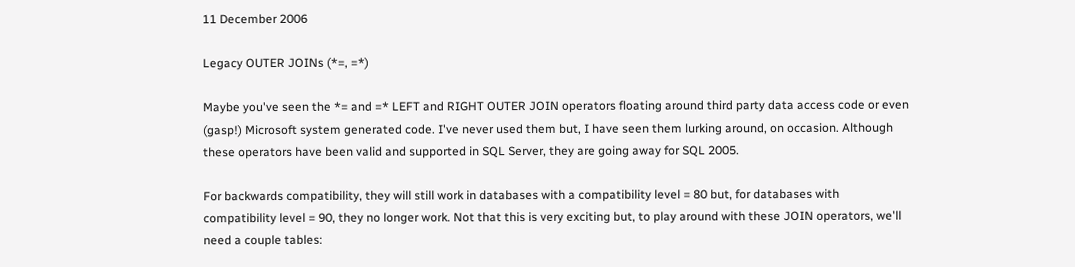11 December 2006

Legacy OUTER JOINs (*=, =*)

Maybe you've seen the *= and =* LEFT and RIGHT OUTER JOIN operators floating around third party data access code or even (gasp!) Microsoft system generated code. I've never used them but, I have seen them lurking around, on occasion. Although these operators have been valid and supported in SQL Server, they are going away for SQL 2005.

For backwards compatibility, they will still work in databases with a compatibility level = 80 but, for databases with compatibility level = 90, they no longer work. Not that this is very exciting but, to play around with these JOIN operators, we'll need a couple tables: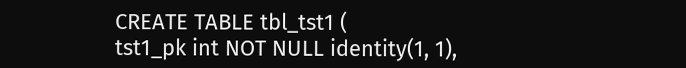CREATE TABLE tbl_tst1 (
tst1_pk int NOT NULL identity(1, 1),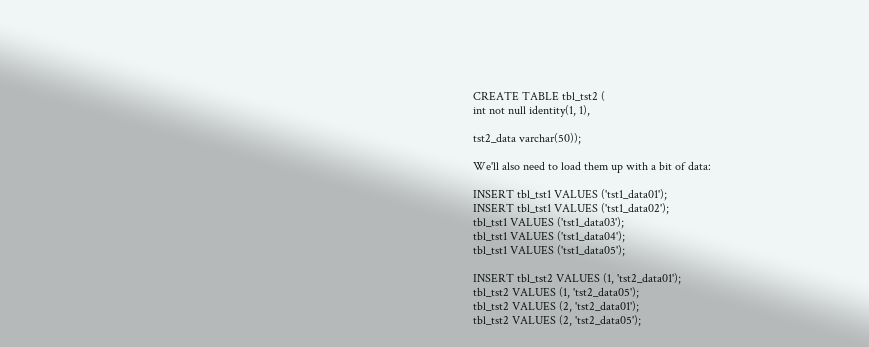CREATE TABLE tbl_tst2 (
int not null identity(1, 1),

tst2_data varchar(50));

We'll also need to load them up with a bit of data:

INSERT tbl_tst1 VALUES ('tst1_data01');
INSERT tbl_tst1 VALUES ('tst1_data02');
tbl_tst1 VALUES ('tst1_data03');
tbl_tst1 VALUES ('tst1_data04');
tbl_tst1 VALUES ('tst1_data05');

INSERT tbl_tst2 VALUES (1, 'tst2_data01');
tbl_tst2 VALUES (1, 'tst2_data05');
tbl_tst2 VALUES (2, 'tst2_data01');
tbl_tst2 VALUES (2, 'tst2_data05');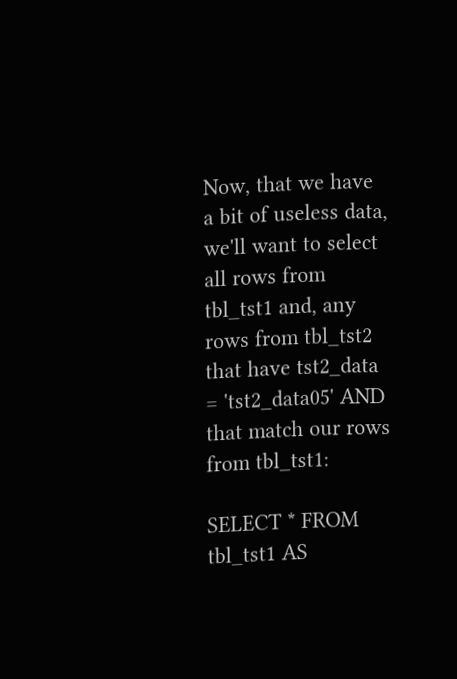Now, that we have a bit of useless data, we'll want to select all rows from tbl_tst1 and, any rows from tbl_tst2 that have tst2_data = 'tst2_data05' AND that match our rows from tbl_tst1:

SELECT * FROM tbl_tst1 AS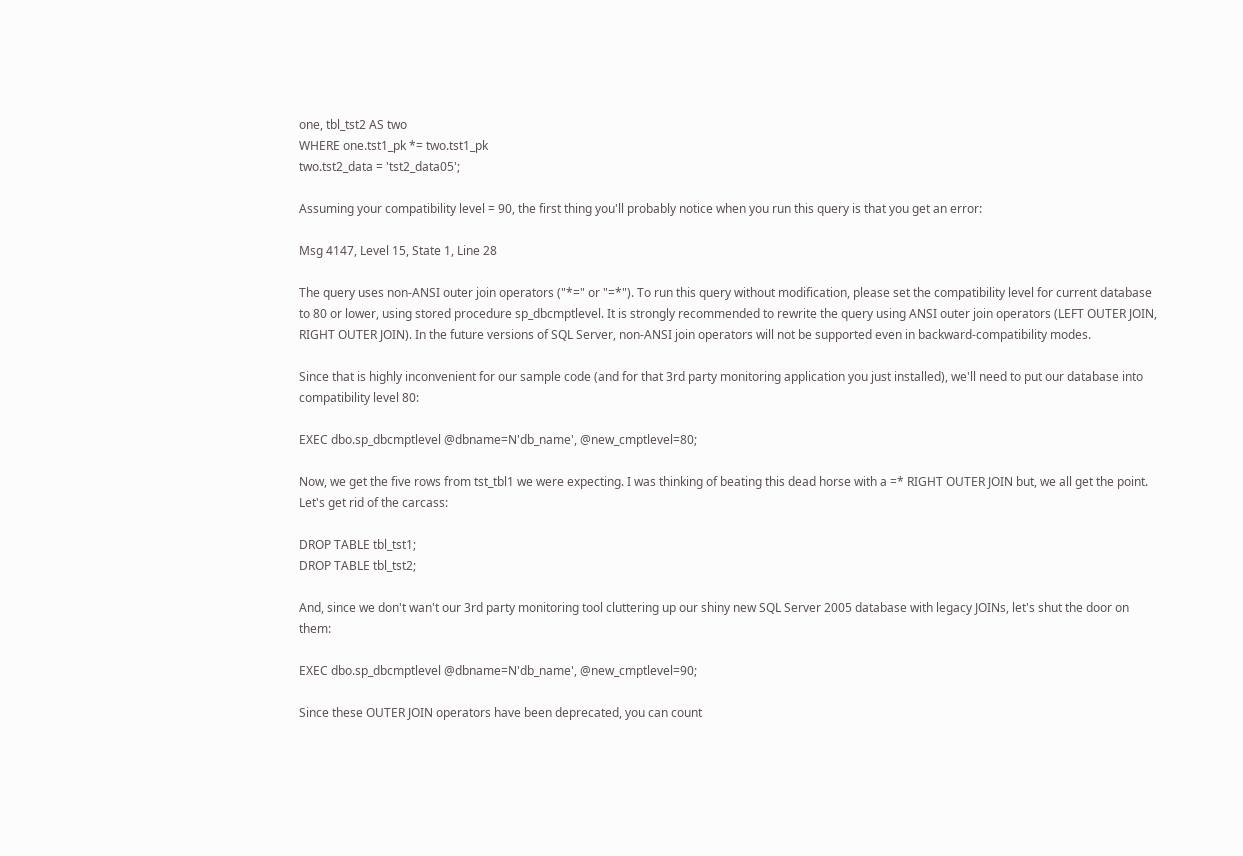one, tbl_tst2 AS two
WHERE one.tst1_pk *= two.tst1_pk
two.tst2_data = 'tst2_data05';

Assuming your compatibility level = 90, the first thing you'll probably notice when you run this query is that you get an error:

Msg 4147, Level 15, State 1, Line 28

The query uses non-ANSI outer join operators ("*=" or "=*"). To run this query without modification, please set the compatibility level for current database to 80 or lower, using stored procedure sp_dbcmptlevel. It is strongly recommended to rewrite the query using ANSI outer join operators (LEFT OUTER JOIN, RIGHT OUTER JOIN). In the future versions of SQL Server, non-ANSI join operators will not be supported even in backward-compatibility modes.

Since that is highly inconvenient for our sample code (and for that 3rd party monitoring application you just installed), we'll need to put our database into compatibility level 80:

EXEC dbo.sp_dbcmptlevel @dbname=N'db_name', @new_cmptlevel=80;

Now, we get the five rows from tst_tbl1 we were expecting. I was thinking of beating this dead horse with a =* RIGHT OUTER JOIN but, we all get the point. Let's get rid of the carcass:

DROP TABLE tbl_tst1;
DROP TABLE tbl_tst2;

And, since we don't wan't our 3rd party monitoring tool cluttering up our shiny new SQL Server 2005 database with legacy JOINs, let's shut the door on them:

EXEC dbo.sp_dbcmptlevel @dbname=N'db_name', @new_cmptlevel=90;

Since these OUTER JOIN operators have been deprecated, you can count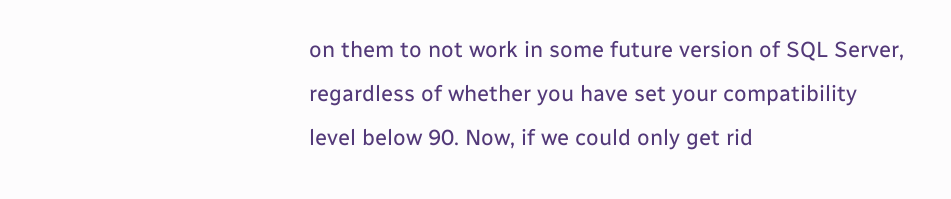on them to not work in some future version of SQL Server, regardless of whether you have set your compatibility level below 90. Now, if we could only get rid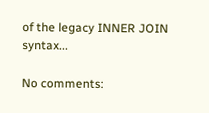of the legacy INNER JOIN syntax...

No comments: